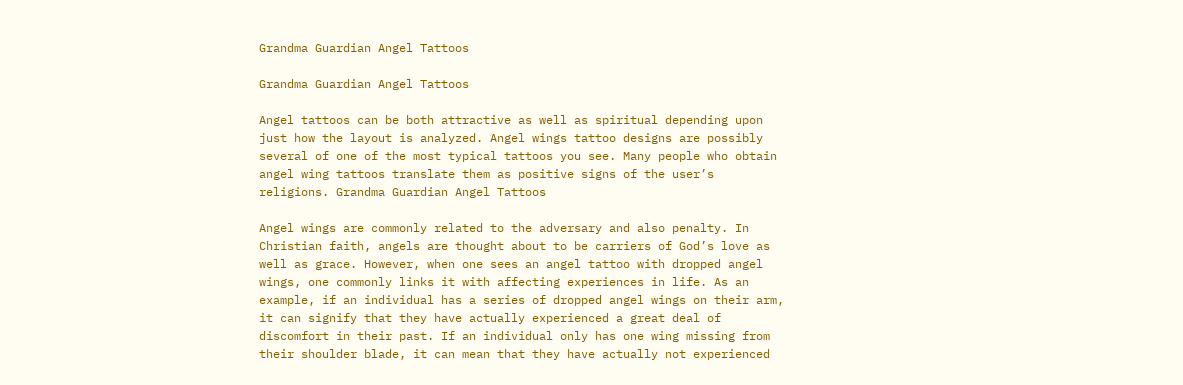Grandma Guardian Angel Tattoos

Grandma Guardian Angel Tattoos

Angel tattoos can be both attractive as well as spiritual depending upon just how the layout is analyzed. Angel wings tattoo designs are possibly several of one of the most typical tattoos you see. Many people who obtain angel wing tattoos translate them as positive signs of the user’s religions. Grandma Guardian Angel Tattoos

Angel wings are commonly related to the adversary and also penalty. In Christian faith, angels are thought about to be carriers of God’s love as well as grace. However, when one sees an angel tattoo with dropped angel wings, one commonly links it with affecting experiences in life. As an example, if an individual has a series of dropped angel wings on their arm, it can signify that they have actually experienced a great deal of discomfort in their past. If an individual only has one wing missing from their shoulder blade, it can mean that they have actually not experienced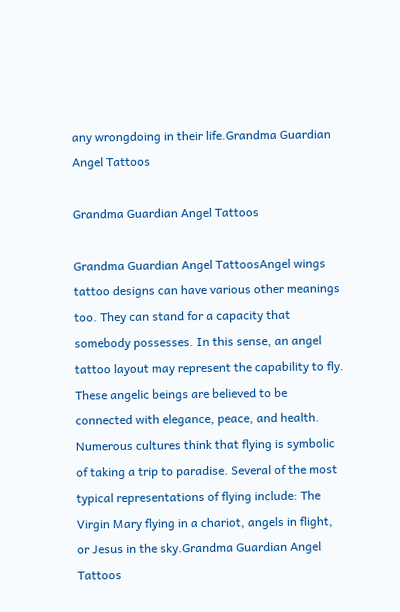any wrongdoing in their life.Grandma Guardian Angel Tattoos

Grandma Guardian Angel Tattoos

Grandma Guardian Angel TattoosAngel wings tattoo designs can have various other meanings too. They can stand for a capacity that somebody possesses. In this sense, an angel tattoo layout may represent the capability to fly. These angelic beings are believed to be connected with elegance, peace, and health. Numerous cultures think that flying is symbolic of taking a trip to paradise. Several of the most typical representations of flying include: The Virgin Mary flying in a chariot, angels in flight, or Jesus in the sky.Grandma Guardian Angel Tattoos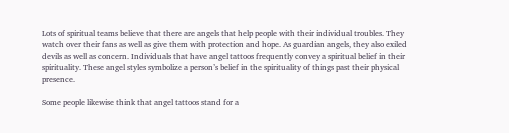Lots of spiritual teams believe that there are angels that help people with their individual troubles. They watch over their fans as well as give them with protection and hope. As guardian angels, they also exiled devils as well as concern. Individuals that have angel tattoos frequently convey a spiritual belief in their spirituality. These angel styles symbolize a person’s belief in the spirituality of things past their physical presence.

Some people likewise think that angel tattoos stand for a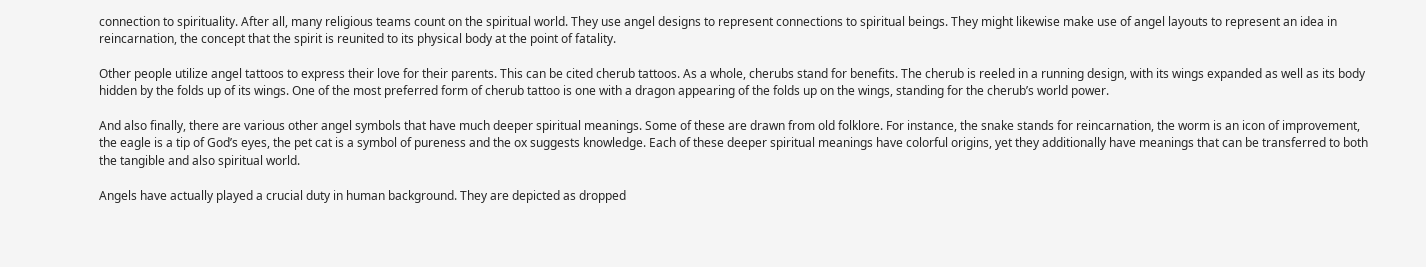connection to spirituality. After all, many religious teams count on the spiritual world. They use angel designs to represent connections to spiritual beings. They might likewise make use of angel layouts to represent an idea in reincarnation, the concept that the spirit is reunited to its physical body at the point of fatality.

Other people utilize angel tattoos to express their love for their parents. This can be cited cherub tattoos. As a whole, cherubs stand for benefits. The cherub is reeled in a running design, with its wings expanded as well as its body hidden by the folds up of its wings. One of the most preferred form of cherub tattoo is one with a dragon appearing of the folds up on the wings, standing for the cherub’s world power.

And also finally, there are various other angel symbols that have much deeper spiritual meanings. Some of these are drawn from old folklore. For instance, the snake stands for reincarnation, the worm is an icon of improvement, the eagle is a tip of God’s eyes, the pet cat is a symbol of pureness and the ox suggests knowledge. Each of these deeper spiritual meanings have colorful origins, yet they additionally have meanings that can be transferred to both the tangible and also spiritual world.

Angels have actually played a crucial duty in human background. They are depicted as dropped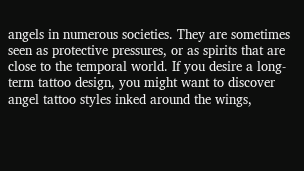angels in numerous societies. They are sometimes seen as protective pressures, or as spirits that are close to the temporal world. If you desire a long-term tattoo design, you might want to discover angel tattoo styles inked around the wings,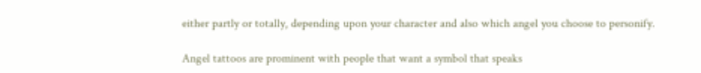either partly or totally, depending upon your character and also which angel you choose to personify.

Angel tattoos are prominent with people that want a symbol that speaks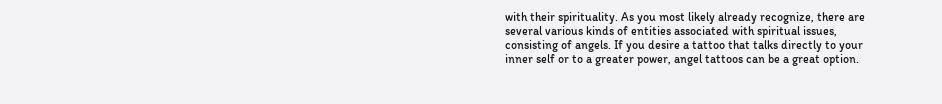with their spirituality. As you most likely already recognize, there are several various kinds of entities associated with spiritual issues, consisting of angels. If you desire a tattoo that talks directly to your inner self or to a greater power, angel tattoos can be a great option.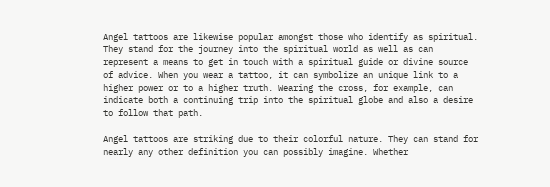Angel tattoos are likewise popular amongst those who identify as spiritual. They stand for the journey into the spiritual world as well as can represent a means to get in touch with a spiritual guide or divine source of advice. When you wear a tattoo, it can symbolize an unique link to a higher power or to a higher truth. Wearing the cross, for example, can indicate both a continuing trip into the spiritual globe and also a desire to follow that path.

Angel tattoos are striking due to their colorful nature. They can stand for nearly any other definition you can possibly imagine. Whether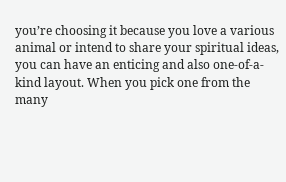you’re choosing it because you love a various animal or intend to share your spiritual ideas, you can have an enticing and also one-of-a-kind layout. When you pick one from the many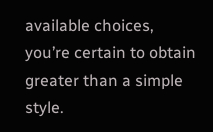available choices, you’re certain to obtain greater than a simple style.